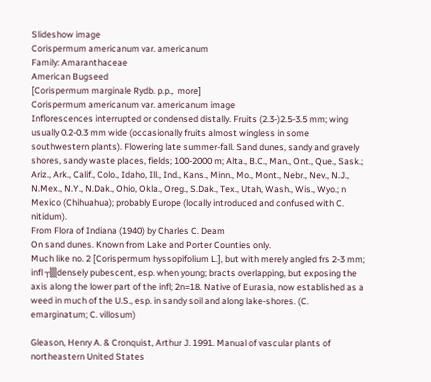Slideshow image
Corispermum americanum var. americanum
Family: Amaranthaceae
American Bugseed
[Corispermum marginale Rydb. p.p.,  more]
Corispermum americanum var. americanum image
Inflorescences interrupted or condensed distally. Fruits (2.3-)2.5-3.5 mm; wing usually 0.2-0.3 mm wide (occasionally fruits almost wingless in some southwestern plants). Flowering late summer-fall. Sand dunes, sandy and gravely shores, sandy waste places, fields; 100-2000 m; Alta., B.C., Man., Ont., Que., Sask.; Ariz., Ark., Calif., Colo., Idaho, Ill., Ind., Kans., Minn., Mo., Mont., Nebr., Nev., N.J., N.Mex., N.Y., N.Dak., Ohio, Okla., Oreg., S.Dak., Tex., Utah, Wash., Wis., Wyo.; n Mexico (Chihuahua); probably Europe (locally introduced and confused with C. nitidum).
From Flora of Indiana (1940) by Charles C. Deam
On sand dunes. Known from Lake and Porter Counties only.
Much like no. 2 [Corispermum hyssopifolium L.], but with merely angled frs 2-3 mm; infl ┬▒densely pubescent, esp. when young; bracts overlapping, but exposing the axis along the lower part of the infl; 2n=18. Native of Eurasia, now established as a weed in much of the U.S., esp. in sandy soil and along lake-shores. (C. emarginatum; C. villosum)

Gleason, Henry A. & Cronquist, Arthur J. 1991. Manual of vascular plants of northeastern United States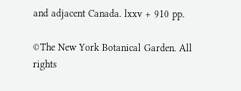and adjacent Canada. lxxv + 910 pp.

©The New York Botanical Garden. All rights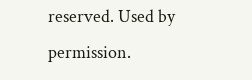reserved. Used by permission.